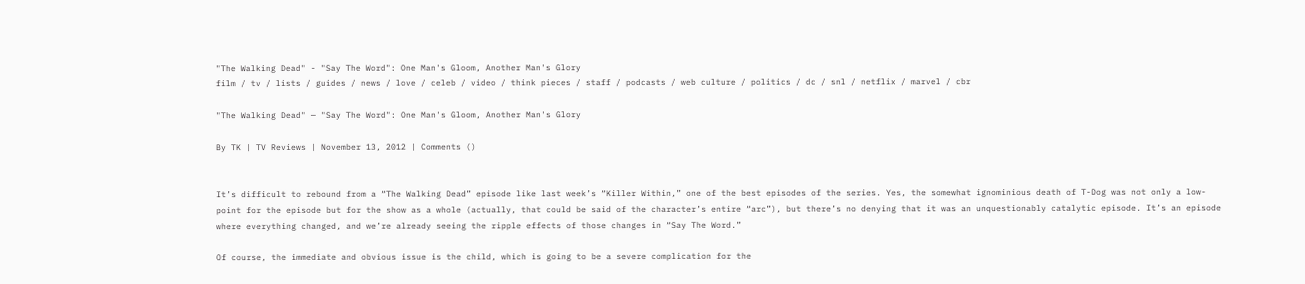"The Walking Dead" - "Say The Word": One Man's Gloom, Another Man's Glory
film / tv / lists / guides / news / love / celeb / video / think pieces / staff / podcasts / web culture / politics / dc / snl / netflix / marvel / cbr

"The Walking Dead" — "Say The Word": One Man's Gloom, Another Man's Glory

By TK | TV Reviews | November 13, 2012 | Comments ()


It’s difficult to rebound from a “The Walking Dead” episode like last week’s “Killer Within,” one of the best episodes of the series. Yes, the somewhat ignominious death of T-Dog was not only a low-point for the episode but for the show as a whole (actually, that could be said of the character’s entire “arc”), but there’s no denying that it was an unquestionably catalytic episode. It’s an episode where everything changed, and we’re already seeing the ripple effects of those changes in “Say The Word.”

Of course, the immediate and obvious issue is the child, which is going to be a severe complication for the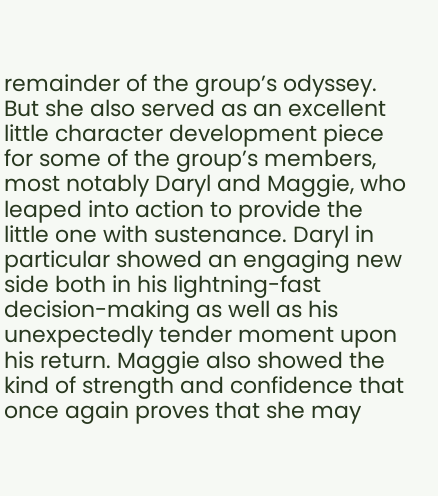remainder of the group’s odyssey. But she also served as an excellent little character development piece for some of the group’s members, most notably Daryl and Maggie, who leaped into action to provide the little one with sustenance. Daryl in particular showed an engaging new side both in his lightning-fast decision-making as well as his unexpectedly tender moment upon his return. Maggie also showed the kind of strength and confidence that once again proves that she may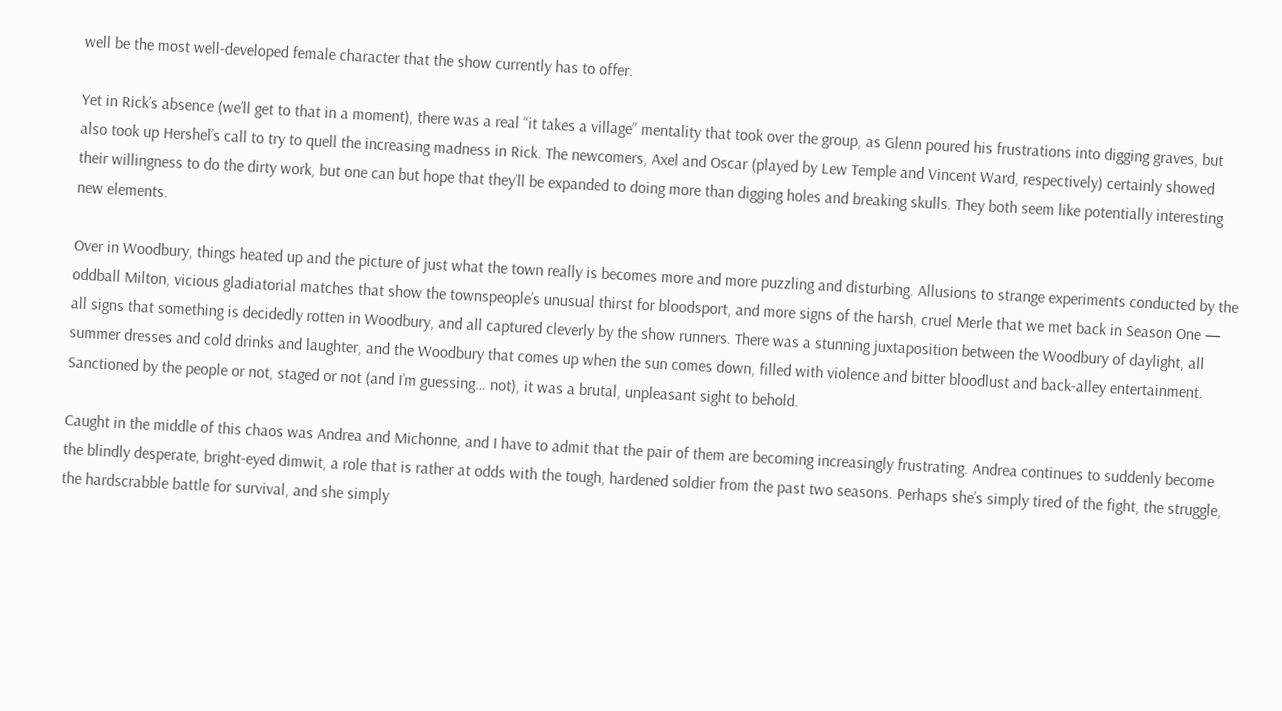well be the most well-developed female character that the show currently has to offer.

Yet in Rick’s absence (we’ll get to that in a moment), there was a real “it takes a village” mentality that took over the group, as Glenn poured his frustrations into digging graves, but also took up Hershel’s call to try to quell the increasing madness in Rick. The newcomers, Axel and Oscar (played by Lew Temple and Vincent Ward, respectively) certainly showed their willingness to do the dirty work, but one can but hope that they’ll be expanded to doing more than digging holes and breaking skulls. They both seem like potentially interesting new elements.

Over in Woodbury, things heated up and the picture of just what the town really is becomes more and more puzzling and disturbing. Allusions to strange experiments conducted by the oddball Milton, vicious gladiatorial matches that show the townspeople’s unusual thirst for bloodsport, and more signs of the harsh, cruel Merle that we met back in Season One — all signs that something is decidedly rotten in Woodbury, and all captured cleverly by the show runners. There was a stunning juxtaposition between the Woodbury of daylight, all summer dresses and cold drinks and laughter, and the Woodbury that comes up when the sun comes down, filled with violence and bitter bloodlust and back-alley entertainment. Sanctioned by the people or not, staged or not (and I’m guessing… not), it was a brutal, unpleasant sight to behold.

Caught in the middle of this chaos was Andrea and Michonne, and I have to admit that the pair of them are becoming increasingly frustrating. Andrea continues to suddenly become the blindly desperate, bright-eyed dimwit, a role that is rather at odds with the tough, hardened soldier from the past two seasons. Perhaps she’s simply tired of the fight, the struggle, the hardscrabble battle for survival, and she simply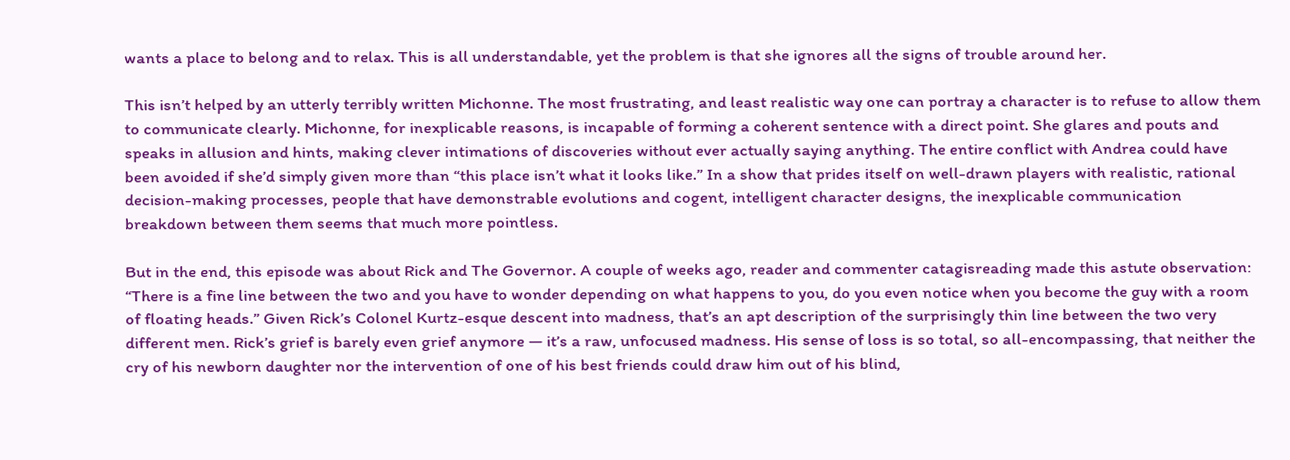wants a place to belong and to relax. This is all understandable, yet the problem is that she ignores all the signs of trouble around her.

This isn’t helped by an utterly terribly written Michonne. The most frustrating, and least realistic way one can portray a character is to refuse to allow them to communicate clearly. Michonne, for inexplicable reasons, is incapable of forming a coherent sentence with a direct point. She glares and pouts and speaks in allusion and hints, making clever intimations of discoveries without ever actually saying anything. The entire conflict with Andrea could have been avoided if she’d simply given more than “this place isn’t what it looks like.” In a show that prides itself on well-drawn players with realistic, rational decision-making processes, people that have demonstrable evolutions and cogent, intelligent character designs, the inexplicable communication breakdown between them seems that much more pointless.

But in the end, this episode was about Rick and The Governor. A couple of weeks ago, reader and commenter catagisreading made this astute observation: “There is a fine line between the two and you have to wonder depending on what happens to you, do you even notice when you become the guy with a room of floating heads.” Given Rick’s Colonel Kurtz-esque descent into madness, that’s an apt description of the surprisingly thin line between the two very different men. Rick’s grief is barely even grief anymore — it’s a raw, unfocused madness. His sense of loss is so total, so all-encompassing, that neither the cry of his newborn daughter nor the intervention of one of his best friends could draw him out of his blind,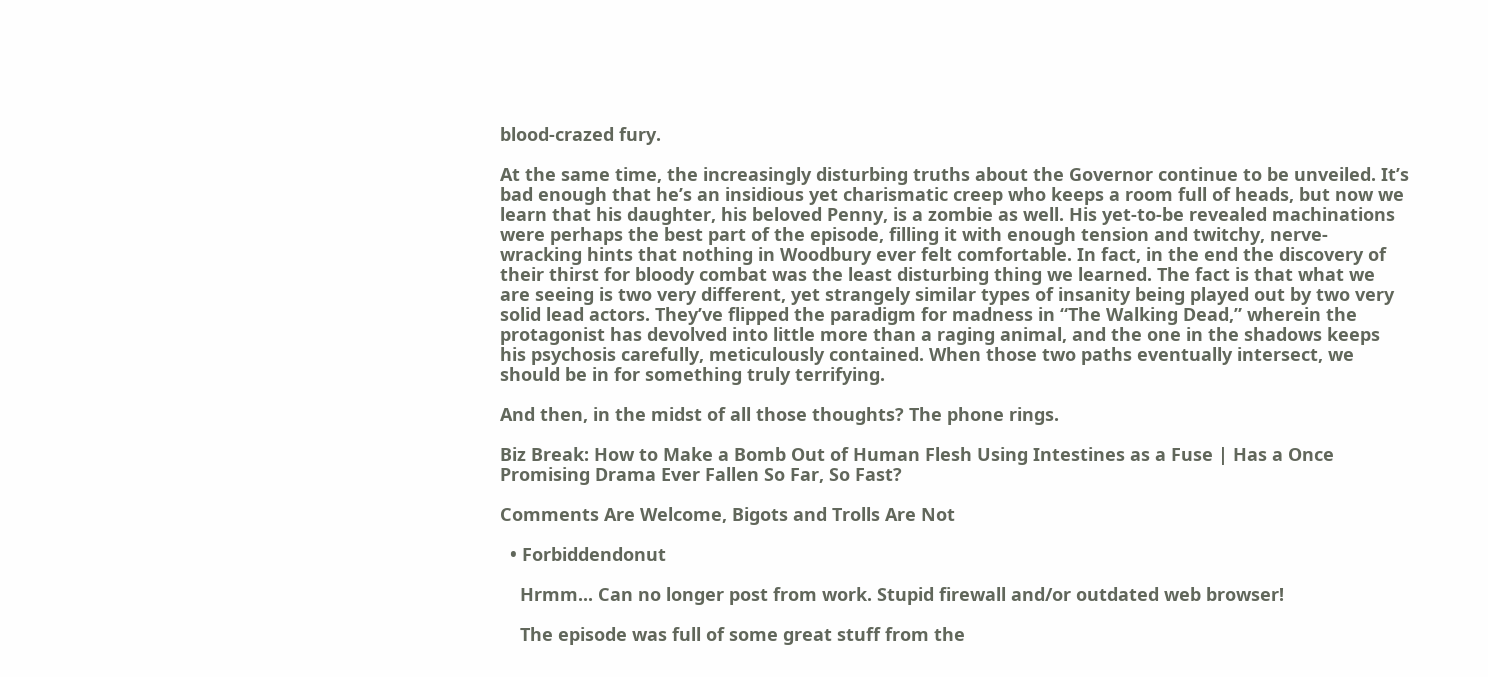blood-crazed fury.

At the same time, the increasingly disturbing truths about the Governor continue to be unveiled. It’s bad enough that he’s an insidious yet charismatic creep who keeps a room full of heads, but now we learn that his daughter, his beloved Penny, is a zombie as well. His yet-to-be revealed machinations were perhaps the best part of the episode, filling it with enough tension and twitchy, nerve-wracking hints that nothing in Woodbury ever felt comfortable. In fact, in the end the discovery of their thirst for bloody combat was the least disturbing thing we learned. The fact is that what we are seeing is two very different, yet strangely similar types of insanity being played out by two very solid lead actors. They’ve flipped the paradigm for madness in “The Walking Dead,” wherein the protagonist has devolved into little more than a raging animal, and the one in the shadows keeps his psychosis carefully, meticulously contained. When those two paths eventually intersect, we should be in for something truly terrifying.

And then, in the midst of all those thoughts? The phone rings.

Biz Break: How to Make a Bomb Out of Human Flesh Using Intestines as a Fuse | Has a Once Promising Drama Ever Fallen So Far, So Fast?

Comments Are Welcome, Bigots and Trolls Are Not

  • Forbiddendonut

    Hrmm... Can no longer post from work. Stupid firewall and/or outdated web browser!

    The episode was full of some great stuff from the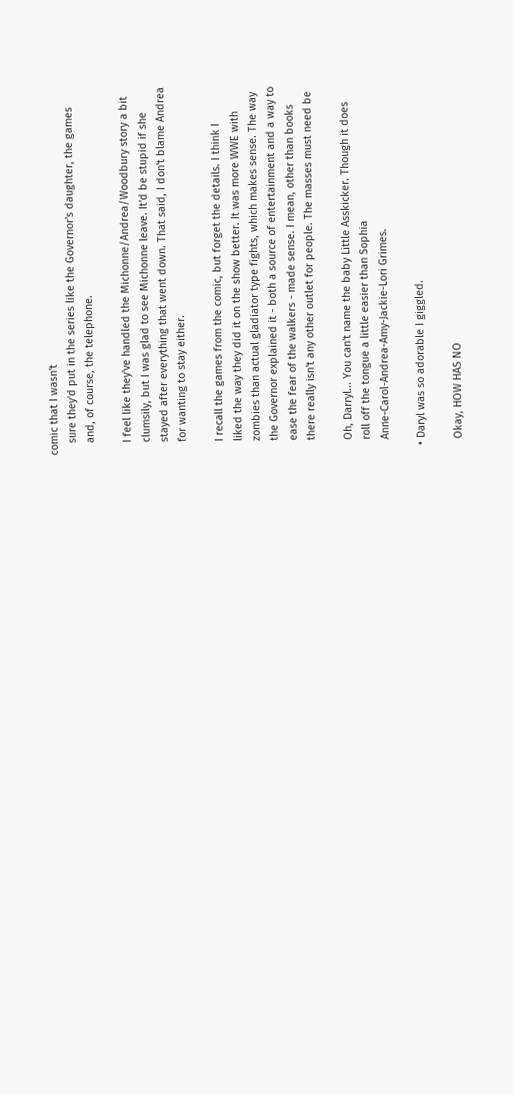comic that I wasn't
    sure they'd put in the series like the Governor's daughter, the games
    and, of course, the telephone.

    I feel like they've handled the Michonne/Andrea/Woodbury story a bit
    clumsily, but I was glad to see Michonne leave. It'd be stupid if she
    stayed after everything that went down. That said, I don't blame Andrea
    for wanting to stay either.

    I recall the games from the comic, but forget the details. I think I
    liked the way they did it on the show better. It was more WWE with
    zombies than actual gladiator type fights, which makes sense. The way
    the Governor explained it - both a source of entertainment and a way to
    ease the fear of the walkers - made sense. I mean, other than books
    there really isn't any other outlet for people. The masses must need be

    Oh, Darryl... You can't name the baby Little Asskicker. Though it does
    roll off the tongue a little easier than Sophia
    Anne-Carol-Andrea-Amy-Jackie-Lori Grimes.

  • Daryl was so adorable I giggled.

    Okay, HOW HAS NO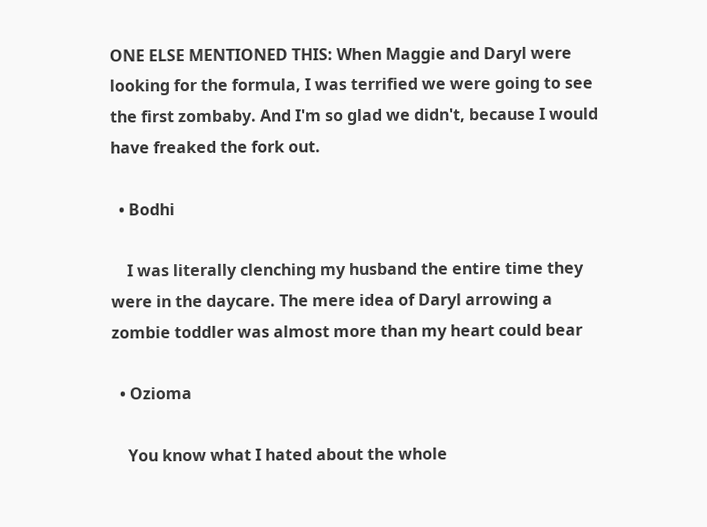ONE ELSE MENTIONED THIS: When Maggie and Daryl were looking for the formula, I was terrified we were going to see the first zombaby. And I'm so glad we didn't, because I would have freaked the fork out.

  • Bodhi

    I was literally clenching my husband the entire time they were in the daycare. The mere idea of Daryl arrowing a zombie toddler was almost more than my heart could bear

  • Ozioma

    You know what I hated about the whole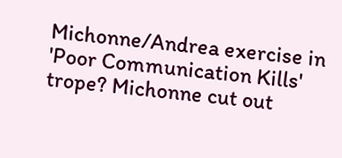Michonne/Andrea exercise in 'Poor Communication Kills' trope? Michonne cut out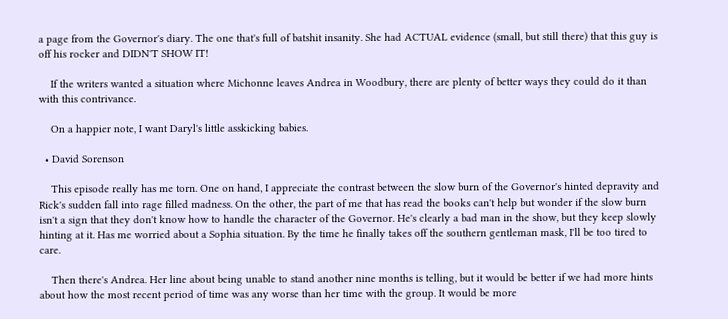a page from the Governor's diary. The one that's full of batshit insanity. She had ACTUAL evidence (small, but still there) that this guy is off his rocker and DIDN'T SHOW IT!

    If the writers wanted a situation where Michonne leaves Andrea in Woodbury, there are plenty of better ways they could do it than with this contrivance.

    On a happier note, I want Daryl's little asskicking babies.

  • David Sorenson

    This episode really has me torn. One on hand, I appreciate the contrast between the slow burn of the Governor's hinted depravity and Rick's sudden fall into rage filled madness. On the other, the part of me that has read the books can't help but wonder if the slow burn isn't a sign that they don't know how to handle the character of the Governor. He's clearly a bad man in the show, but they keep slowly hinting at it. Has me worried about a Sophia situation. By the time he finally takes off the southern gentleman mask, I'll be too tired to care.

    Then there's Andrea. Her line about being unable to stand another nine months is telling, but it would be better if we had more hints about how the most recent period of time was any worse than her time with the group. It would be more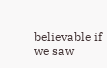believable if we saw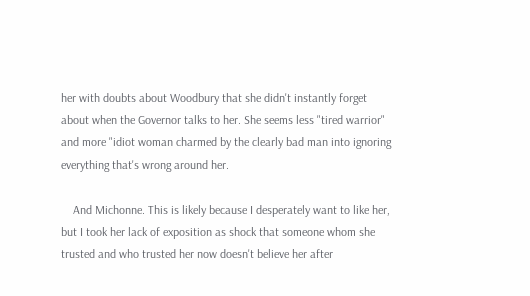her with doubts about Woodbury that she didn't instantly forget about when the Governor talks to her. She seems less "tired warrior" and more "idiot woman charmed by the clearly bad man into ignoring everything that's wrong around her.

    And Michonne. This is likely because I desperately want to like her, but I took her lack of exposition as shock that someone whom she trusted and who trusted her now doesn't believe her after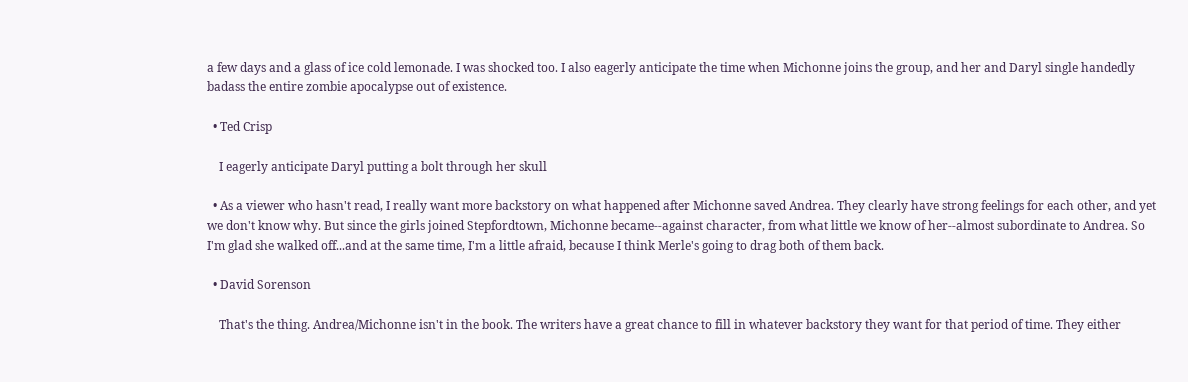a few days and a glass of ice cold lemonade. I was shocked too. I also eagerly anticipate the time when Michonne joins the group, and her and Daryl single handedly badass the entire zombie apocalypse out of existence.

  • Ted Crisp

    I eagerly anticipate Daryl putting a bolt through her skull

  • As a viewer who hasn't read, I really want more backstory on what happened after Michonne saved Andrea. They clearly have strong feelings for each other, and yet we don't know why. But since the girls joined Stepfordtown, Michonne became--against character, from what little we know of her--almost subordinate to Andrea. So I'm glad she walked off...and at the same time, I'm a little afraid, because I think Merle's going to drag both of them back.

  • David Sorenson

    That's the thing. Andrea/Michonne isn't in the book. The writers have a great chance to fill in whatever backstory they want for that period of time. They either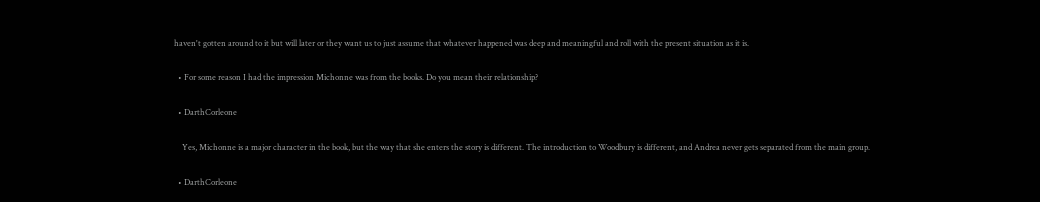haven't gotten around to it but will later or they want us to just assume that whatever happened was deep and meaningful and roll with the present situation as it is.

  • For some reason I had the impression Michonne was from the books. Do you mean their relationship?

  • DarthCorleone

    Yes, Michonne is a major character in the book, but the way that she enters the story is different. The introduction to Woodbury is different, and Andrea never gets separated from the main group.

  • DarthCorleone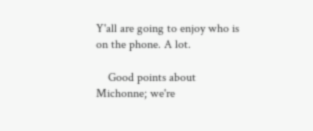Y'all are going to enjoy who is on the phone. A lot.

    Good points about Michonne; we're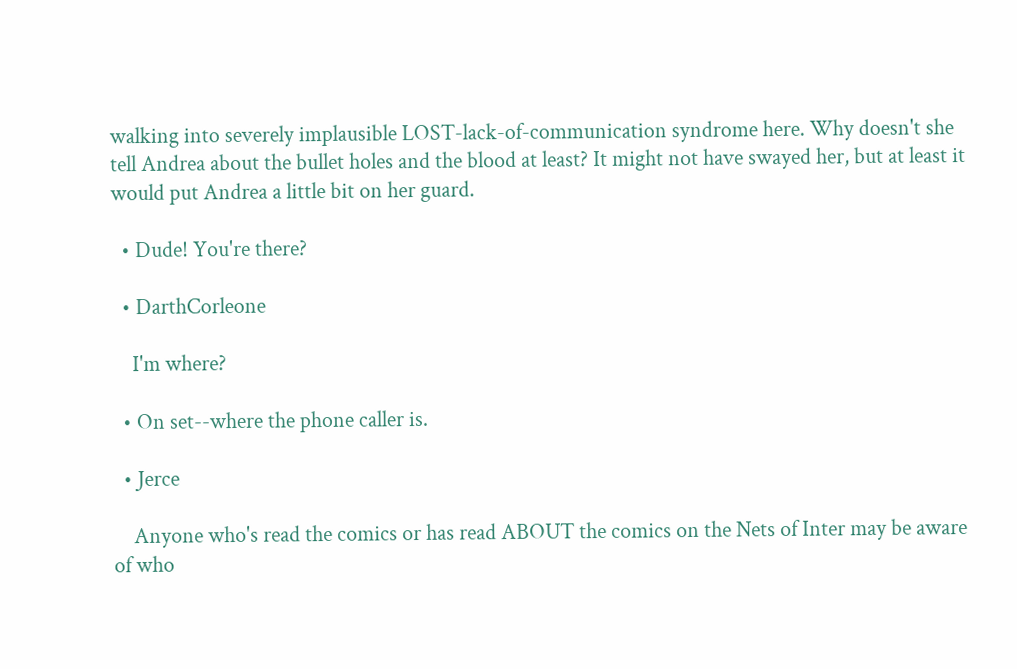walking into severely implausible LOST-lack-of-communication syndrome here. Why doesn't she tell Andrea about the bullet holes and the blood at least? It might not have swayed her, but at least it would put Andrea a little bit on her guard.

  • Dude! You're there?

  • DarthCorleone

    I'm where?

  • On set--where the phone caller is.

  • Jerce

    Anyone who's read the comics or has read ABOUT the comics on the Nets of Inter may be aware of who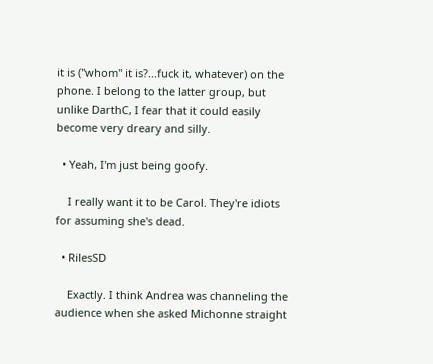it is ("whom" it is?...fuck it, whatever) on the phone. I belong to the latter group, but unlike DarthC, I fear that it could easily become very dreary and silly.

  • Yeah, I'm just being goofy.

    I really want it to be Carol. They're idiots for assuming she's dead.

  • RilesSD

    Exactly. I think Andrea was channeling the audience when she asked Michonne straight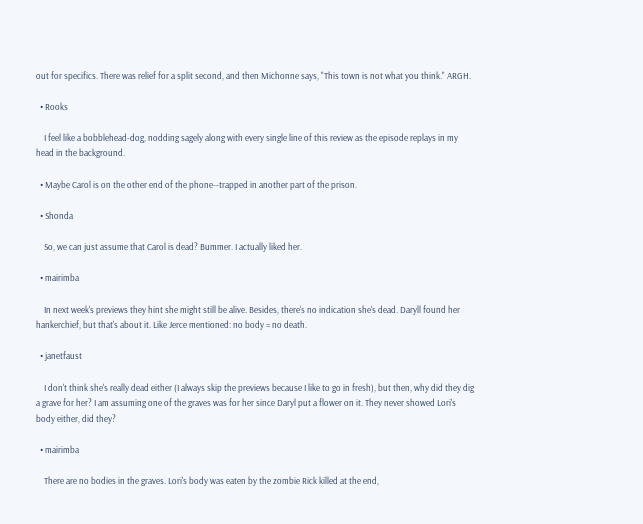out for specifics. There was relief for a split second, and then Michonne says, "This town is not what you think." ARGH.

  • Rooks

    I feel like a bobblehead-dog, nodding sagely along with every single line of this review as the episode replays in my head in the background.

  • Maybe Carol is on the other end of the phone--trapped in another part of the prison.

  • Shonda

    So, we can just assume that Carol is dead? Bummer. I actually liked her.

  • mairimba

    In next week's previews they hint she might still be alive. Besides, there's no indication she's dead. Daryll found her hankerchief, but that's about it. Like Jerce mentioned: no body = no death.

  • janetfaust

    I don't think she's really dead either (I always skip the previews because I like to go in fresh), but then, why did they dig a grave for her? I am assuming one of the graves was for her since Daryl put a flower on it. They never showed Lori's body either, did they?

  • mairimba

    There are no bodies in the graves. Lori's body was eaten by the zombie Rick killed at the end,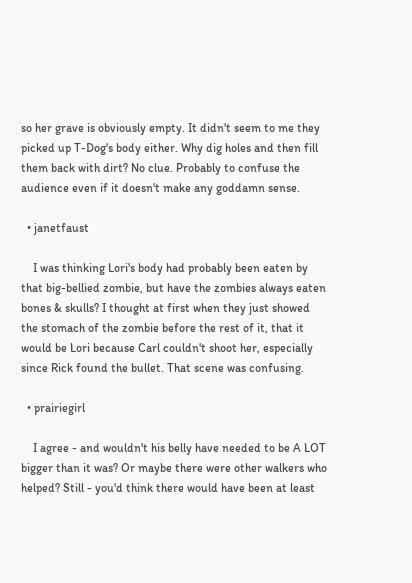so her grave is obviously empty. It didn't seem to me they picked up T-Dog's body either. Why dig holes and then fill them back with dirt? No clue. Probably to confuse the audience even if it doesn't make any goddamn sense.

  • janetfaust

    I was thinking Lori's body had probably been eaten by that big-bellied zombie, but have the zombies always eaten bones & skulls? I thought at first when they just showed the stomach of the zombie before the rest of it, that it would be Lori because Carl couldn't shoot her, especially since Rick found the bullet. That scene was confusing.

  • prairiegirl

    I agree - and wouldn't his belly have needed to be A LOT bigger than it was? Or maybe there were other walkers who helped? Still - you'd think there would have been at least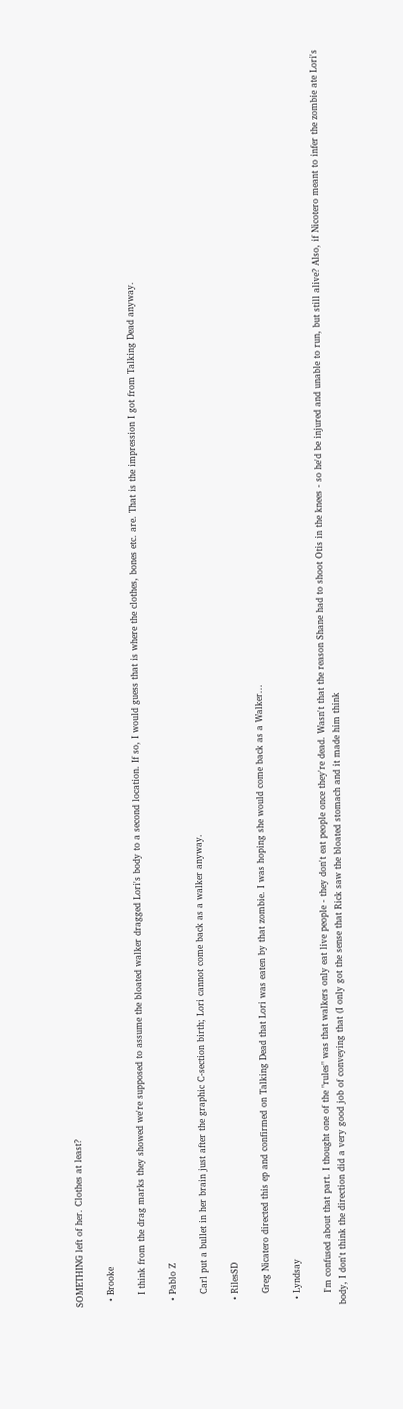SOMETHING left of her. Clothes at least?

  • Brooke

    I think from the drag marks they showed we're supposed to assume the bloated walker dragged Lori's body to a second location. If so, I would guess that is where the clothes, bones etc. are. That is the impression I got from Talking Dead anyway.

  • Pablo Z

    Carl put a bullet in her brain just after the graphic C-section birth; Lori cannot come back as a walker anyway.

  • RilesSD

    Greg Nicatero directed this ep and confirmed on Talking Dead that Lori was eaten by that zombie. I was hoping she would come back as a Walker...

  • Lyndsay

    I'm confused about that part. I thought one of the "rules" was that walkers only eat live people - they don't eat people once they're dead. Wasn't that the reason Shane had to shoot Otis in the knees - so he'd be injured and unable to run, but still alive? Also, if Nicotero meant to infer the zombie ate Lori's body, I don't think the direction did a very good job of conveying that (I only got the sense that Rick saw the bloated stomach and it made him think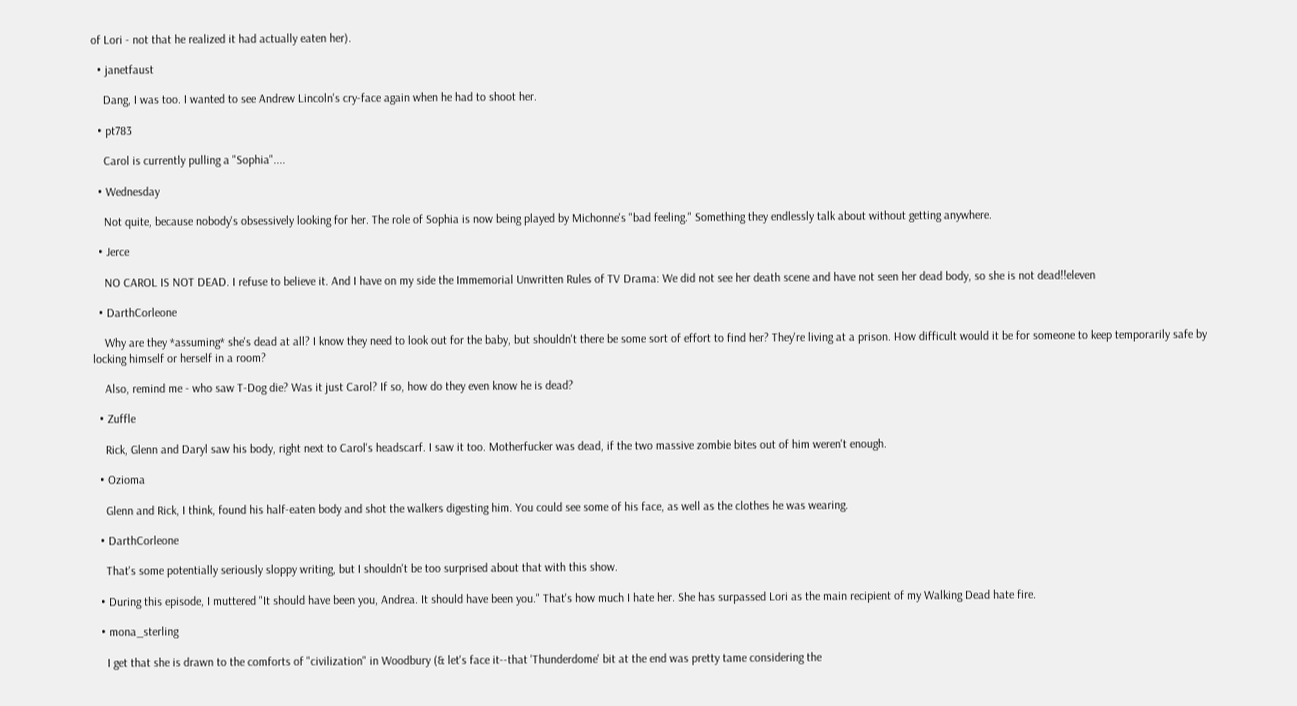of Lori - not that he realized it had actually eaten her).

  • janetfaust

    Dang, I was too. I wanted to see Andrew Lincoln's cry-face again when he had to shoot her.

  • pt783

    Carol is currently pulling a "Sophia"....

  • Wednesday

    Not quite, because nobody's obsessively looking for her. The role of Sophia is now being played by Michonne's "bad feeling." Something they endlessly talk about without getting anywhere.

  • Jerce

    NO CAROL IS NOT DEAD. I refuse to believe it. And I have on my side the Immemorial Unwritten Rules of TV Drama: We did not see her death scene and have not seen her dead body, so she is not dead!!eleven

  • DarthCorleone

    Why are they *assuming* she's dead at all? I know they need to look out for the baby, but shouldn't there be some sort of effort to find her? They're living at a prison. How difficult would it be for someone to keep temporarily safe by locking himself or herself in a room?

    Also, remind me - who saw T-Dog die? Was it just Carol? If so, how do they even know he is dead?

  • Zuffle

    Rick, Glenn and Daryl saw his body, right next to Carol's headscarf. I saw it too. Motherfucker was dead, if the two massive zombie bites out of him weren't enough.

  • Ozioma

    Glenn and Rick, I think, found his half-eaten body and shot the walkers digesting him. You could see some of his face, as well as the clothes he was wearing.

  • DarthCorleone

    That's some potentially seriously sloppy writing, but I shouldn't be too surprised about that with this show.

  • During this episode, I muttered "It should have been you, Andrea. It should have been you." That's how much I hate her. She has surpassed Lori as the main recipient of my Walking Dead hate fire.

  • mona_sterling

    I get that she is drawn to the comforts of "civilization" in Woodbury (& let's face it--that 'Thunderdome' bit at the end was pretty tame considering the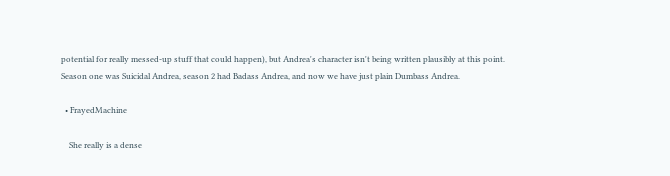potential for really messed-up stuff that could happen), but Andrea's character isn't being written plausibly at this point. Season one was Suicidal Andrea, season 2 had Badass Andrea, and now we have just plain Dumbass Andrea.

  • FrayedMachine

    She really is a dense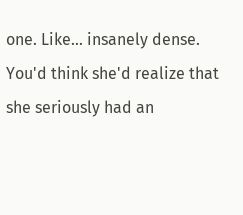one. Like... insanely dense. You'd think she'd realize that she seriously had an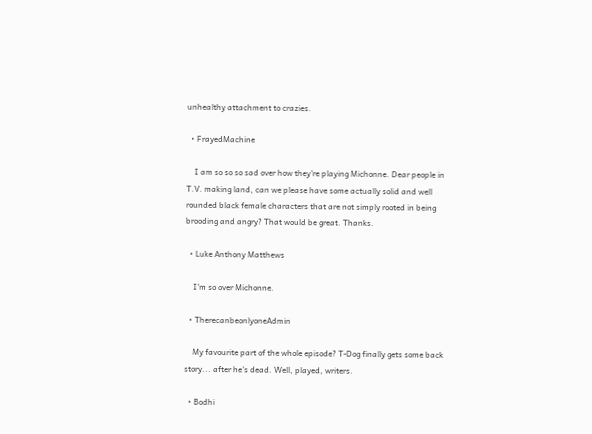unhealthy attachment to crazies.

  • FrayedMachine

    I am so so so sad over how they're playing Michonne. Dear people in T.V. making land, can we please have some actually solid and well rounded black female characters that are not simply rooted in being brooding and angry? That would be great. Thanks.

  • Luke Anthony Matthews

    I'm so over Michonne.

  • TherecanbeonlyoneAdmin

    My favourite part of the whole episode? T-Dog finally gets some back story... after he's dead. Well, played, writers.

  • Bodhi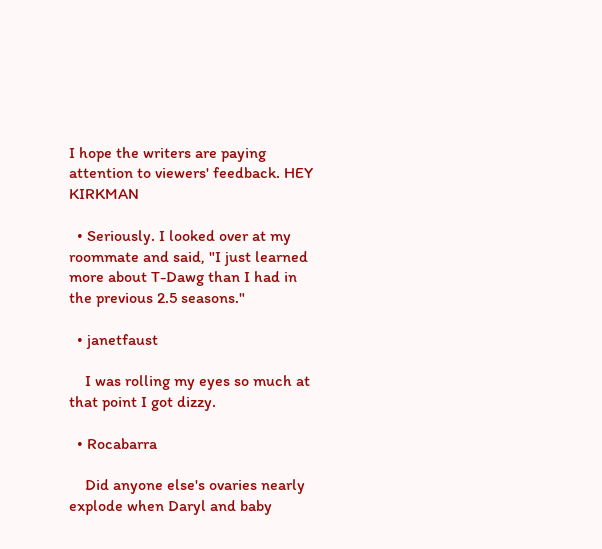I hope the writers are paying attention to viewers' feedback. HEY KIRKMAN

  • Seriously. I looked over at my roommate and said, "I just learned more about T-Dawg than I had in the previous 2.5 seasons."

  • janetfaust

    I was rolling my eyes so much at that point I got dizzy.

  • Rocabarra

    Did anyone else's ovaries nearly explode when Daryl and baby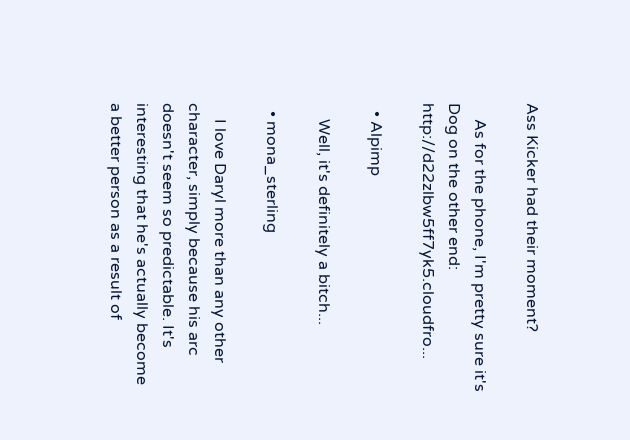Ass Kicker had their moment?

    As for the phone, I'm pretty sure it's Dog on the other end: http://d22zlbw5ff7yk5.cloudfro...

  • Alpimp

    Well, it's definitely a bitch...

  • mona_sterling

    I love Daryl more than any other character, simply because his arc doesn't seem so predictable. It's interesting that he's actually become a better person as a result of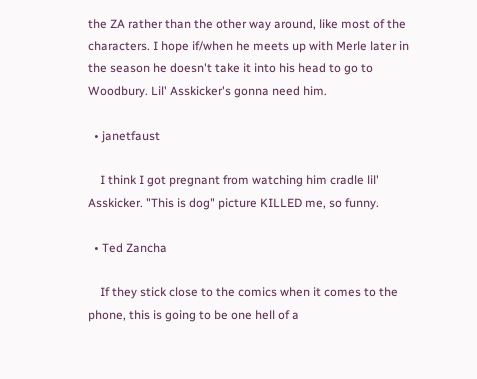the ZA rather than the other way around, like most of the characters. I hope if/when he meets up with Merle later in the season he doesn't take it into his head to go to Woodbury. Lil' Asskicker's gonna need him.

  • janetfaust

    I think I got pregnant from watching him cradle lil' Asskicker. "This is dog" picture KILLED me, so funny.

  • Ted Zancha

    If they stick close to the comics when it comes to the phone, this is going to be one hell of a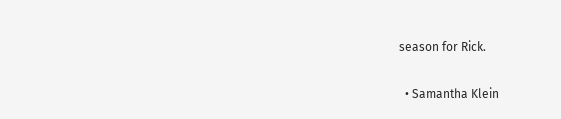season for Rick.

  • Samantha Klein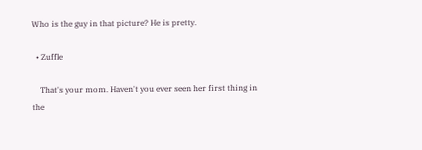Who is the guy in that picture? He is pretty.

  • Zuffle

    That's your mom. Haven't you ever seen her first thing in the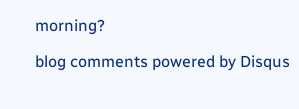morning?

blog comments powered by Disqus